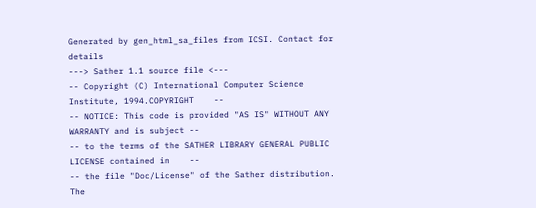Generated by gen_html_sa_files from ICSI. Contact for details
---> Sather 1.1 source file <---
-- Copyright (C) International Computer Science Institute, 1994.COPYRIGHT    --
-- NOTICE: This code is provided "AS IS" WITHOUT ANY WARRANTY and is subject --
-- to the terms of the SATHER LIBRARY GENERAL PUBLIC LICENSE contained in    --
-- the file "Doc/License" of the Sather distribution.  The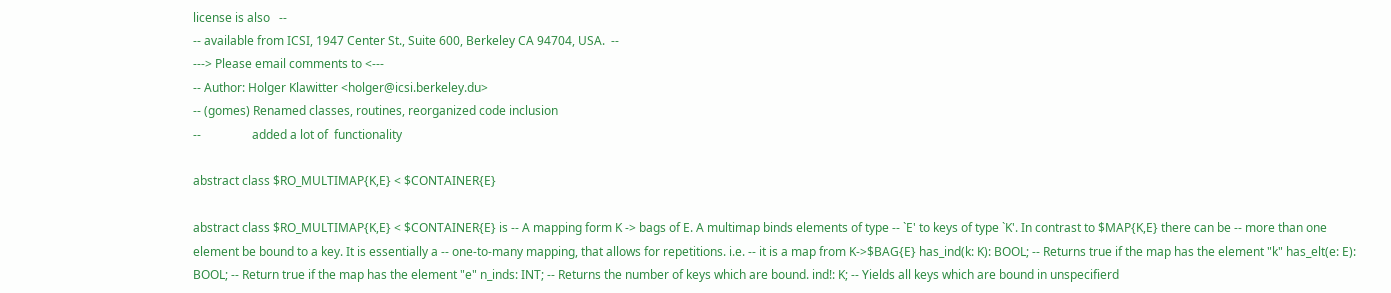license is also   --
-- available from ICSI, 1947 Center St., Suite 600, Berkeley CA 94704, USA.  --
---> Please email comments to <---
-- Author: Holger Klawitter <holger@icsi.berkeley.du>
-- (gomes) Renamed classes, routines, reorganized code inclusion
--                 added a lot of  functionality

abstract class $RO_MULTIMAP{K,E} < $CONTAINER{E}

abstract class $RO_MULTIMAP{K,E} < $CONTAINER{E} is -- A mapping form K -> bags of E. A multimap binds elements of type -- `E' to keys of type `K'. In contrast to $MAP{K,E} there can be -- more than one element be bound to a key. It is essentially a -- one-to-many mapping, that allows for repetitions. i.e. -- it is a map from K->$BAG{E} has_ind(k: K): BOOL; -- Returns true if the map has the element "k" has_elt(e: E): BOOL; -- Return true if the map has the element "e" n_inds: INT; -- Returns the number of keys which are bound. ind!: K; -- Yields all keys which are bound in unspecifierd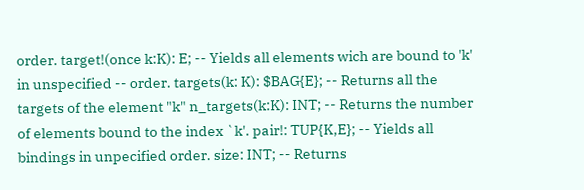order. target!(once k:K): E; -- Yields all elements wich are bound to 'k' in unspecified -- order. targets(k: K): $BAG{E}; -- Returns all the targets of the element "k" n_targets(k:K): INT; -- Returns the number of elements bound to the index `k'. pair!: TUP{K,E}; -- Yields all bindings in unpecified order. size: INT; -- Returns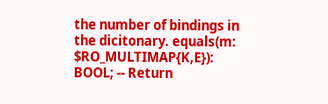the number of bindings in the dicitonary. equals(m: $RO_MULTIMAP{K,E}): BOOL; -- Return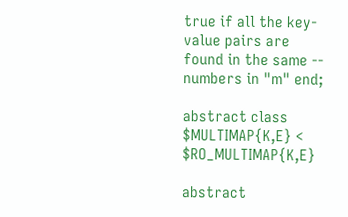true if all the key-value pairs are found in the same -- numbers in "m" end;

abstract class $MULTIMAP{K,E} < $RO_MULTIMAP{K,E}

abstract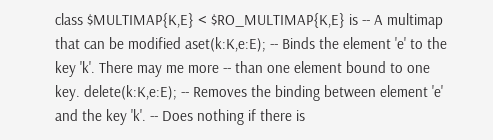class $MULTIMAP{K,E} < $RO_MULTIMAP{K,E} is -- A multimap that can be modified aset(k:K,e:E); -- Binds the element 'e' to the key 'k'. There may me more -- than one element bound to one key. delete(k:K,e:E); -- Removes the binding between element 'e' and the key 'k'. -- Does nothing if there is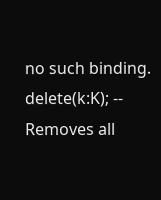no such binding. delete(k:K); -- Removes all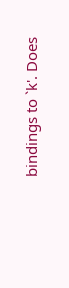bindings to `k'. Does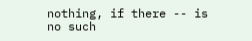nothing, if there -- is no such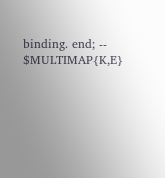binding. end; -- $MULTIMAP{K,E}